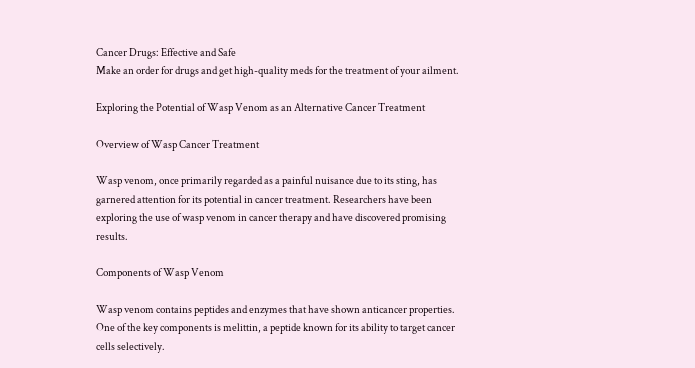Cancer Drugs: Effective and Safe
Make an order for drugs and get high-quality meds for the treatment of your ailment.

Exploring the Potential of Wasp Venom as an Alternative Cancer Treatment

Overview of Wasp Cancer Treatment

Wasp venom, once primarily regarded as a painful nuisance due to its sting, has garnered attention for its potential in cancer treatment. Researchers have been exploring the use of wasp venom in cancer therapy and have discovered promising results.

Components of Wasp Venom

Wasp venom contains peptides and enzymes that have shown anticancer properties. One of the key components is melittin, a peptide known for its ability to target cancer cells selectively.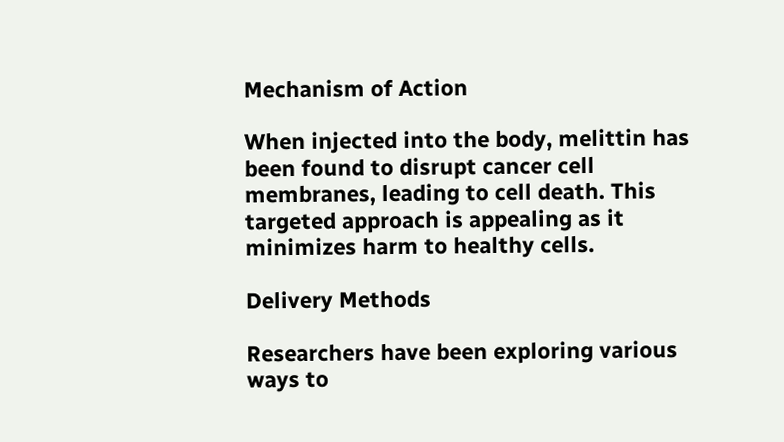Mechanism of Action

When injected into the body, melittin has been found to disrupt cancer cell membranes, leading to cell death. This targeted approach is appealing as it minimizes harm to healthy cells.

Delivery Methods

Researchers have been exploring various ways to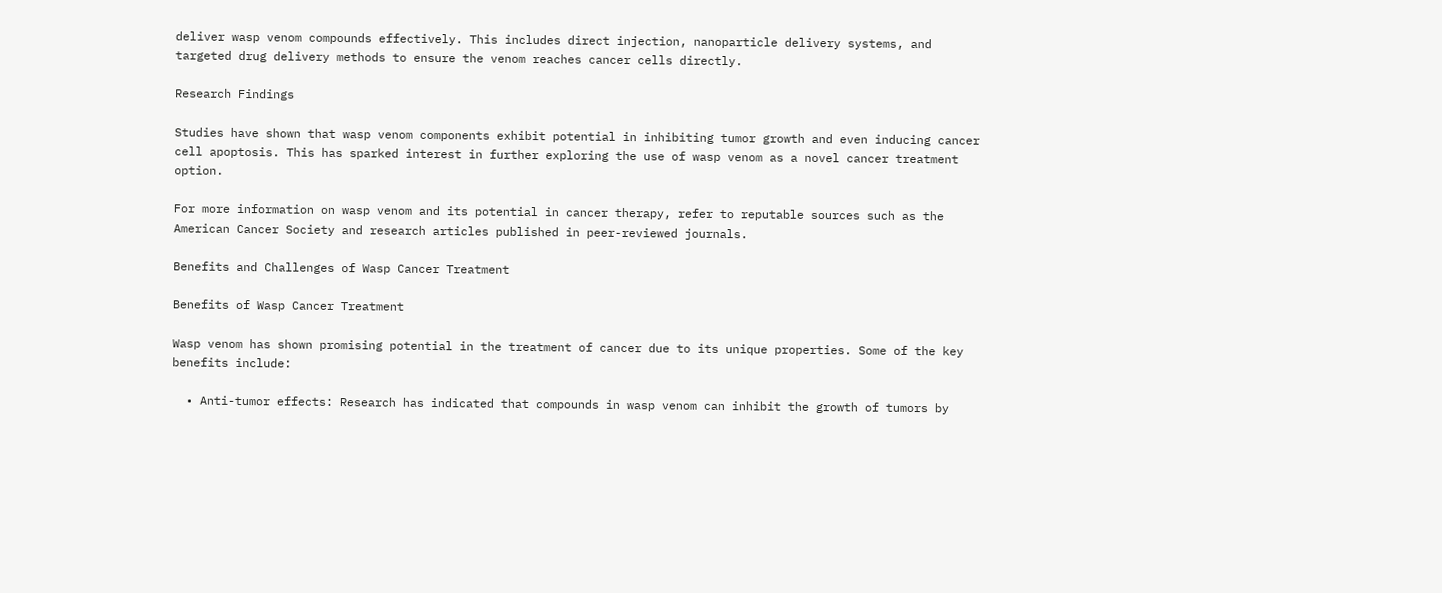deliver wasp venom compounds effectively. This includes direct injection, nanoparticle delivery systems, and targeted drug delivery methods to ensure the venom reaches cancer cells directly.

Research Findings

Studies have shown that wasp venom components exhibit potential in inhibiting tumor growth and even inducing cancer cell apoptosis. This has sparked interest in further exploring the use of wasp venom as a novel cancer treatment option.

For more information on wasp venom and its potential in cancer therapy, refer to reputable sources such as the American Cancer Society and research articles published in peer-reviewed journals.

Benefits and Challenges of Wasp Cancer Treatment

Benefits of Wasp Cancer Treatment

Wasp venom has shown promising potential in the treatment of cancer due to its unique properties. Some of the key benefits include:

  • Anti-tumor effects: Research has indicated that compounds in wasp venom can inhibit the growth of tumors by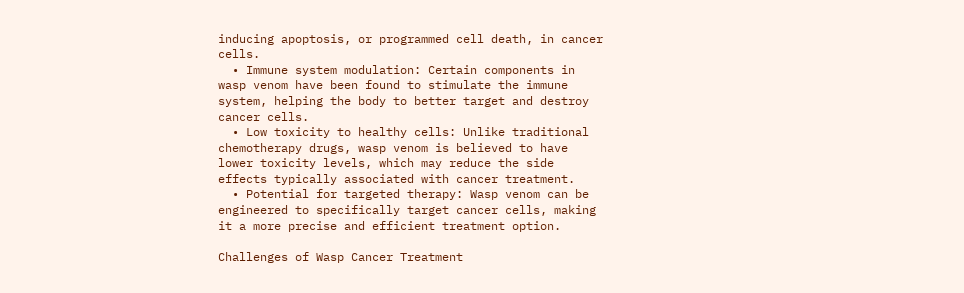inducing apoptosis, or programmed cell death, in cancer cells.
  • Immune system modulation: Certain components in wasp venom have been found to stimulate the immune system, helping the body to better target and destroy cancer cells.
  • Low toxicity to healthy cells: Unlike traditional chemotherapy drugs, wasp venom is believed to have lower toxicity levels, which may reduce the side effects typically associated with cancer treatment.
  • Potential for targeted therapy: Wasp venom can be engineered to specifically target cancer cells, making it a more precise and efficient treatment option.

Challenges of Wasp Cancer Treatment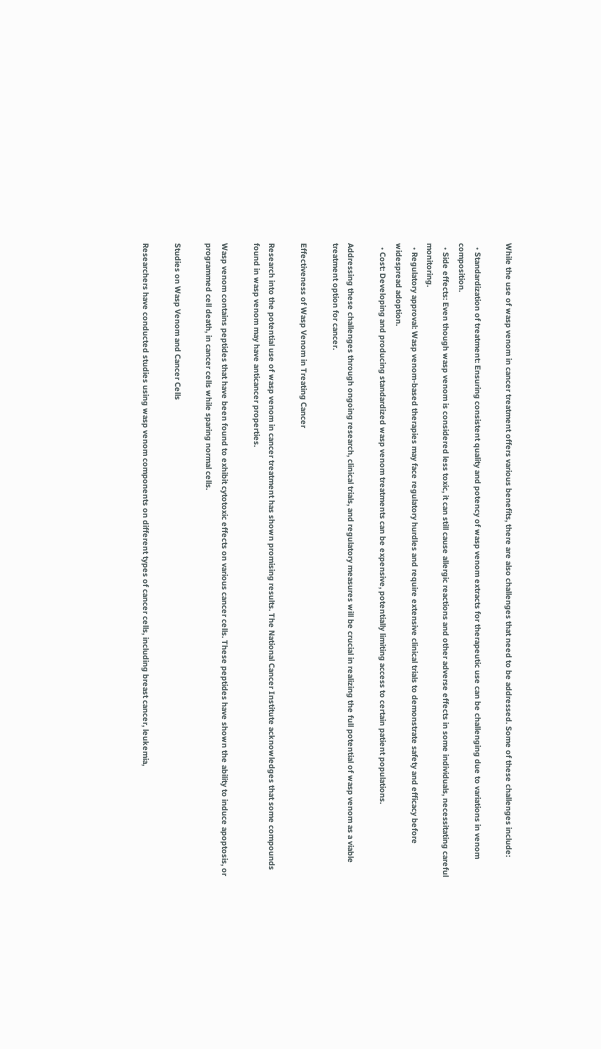While the use of wasp venom in cancer treatment offers various benefits, there are also challenges that need to be addressed. Some of these challenges include:

  • Standardization of treatment: Ensuring consistent quality and potency of wasp venom extracts for therapeutic use can be challenging due to variations in venom composition.
  • Side effects: Even though wasp venom is considered less toxic, it can still cause allergic reactions and other adverse effects in some individuals, necessitating careful monitoring.
  • Regulatory approval: Wasp venom-based therapies may face regulatory hurdles and require extensive clinical trials to demonstrate safety and efficacy before widespread adoption.
  • Cost: Developing and producing standardized wasp venom treatments can be expensive, potentially limiting access to certain patient populations.

Addressing these challenges through ongoing research, clinical trials, and regulatory measures will be crucial in realizing the full potential of wasp venom as a viable treatment option for cancer.

Effectiveness of Wasp Venom in Treating Cancer

Research into the potential use of wasp venom in cancer treatment has shown promising results. The National Cancer Institute acknowledges that some compounds found in wasp venom may have anticancer properties.

Wasp venom contains peptides that have been found to exhibit cytotoxic effects on various cancer cells. These peptides have shown the ability to induce apoptosis, or programmed cell death, in cancer cells while sparing normal cells.

Studies on Wasp Venom and Cancer Cells

Researchers have conducted studies using wasp venom components on different types of cancer cells, including breast cancer, leukemia,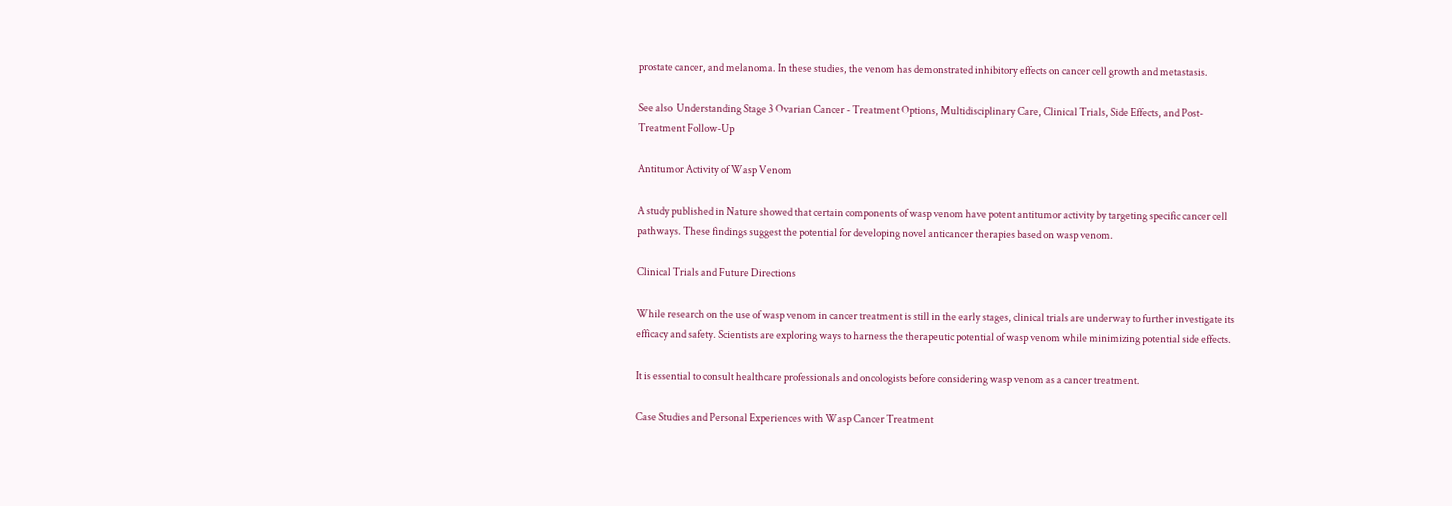prostate cancer, and melanoma. In these studies, the venom has demonstrated inhibitory effects on cancer cell growth and metastasis.

See also  Understanding Stage 3 Ovarian Cancer - Treatment Options, Multidisciplinary Care, Clinical Trials, Side Effects, and Post-Treatment Follow-Up

Antitumor Activity of Wasp Venom

A study published in Nature showed that certain components of wasp venom have potent antitumor activity by targeting specific cancer cell pathways. These findings suggest the potential for developing novel anticancer therapies based on wasp venom.

Clinical Trials and Future Directions

While research on the use of wasp venom in cancer treatment is still in the early stages, clinical trials are underway to further investigate its efficacy and safety. Scientists are exploring ways to harness the therapeutic potential of wasp venom while minimizing potential side effects.

It is essential to consult healthcare professionals and oncologists before considering wasp venom as a cancer treatment.

Case Studies and Personal Experiences with Wasp Cancer Treatment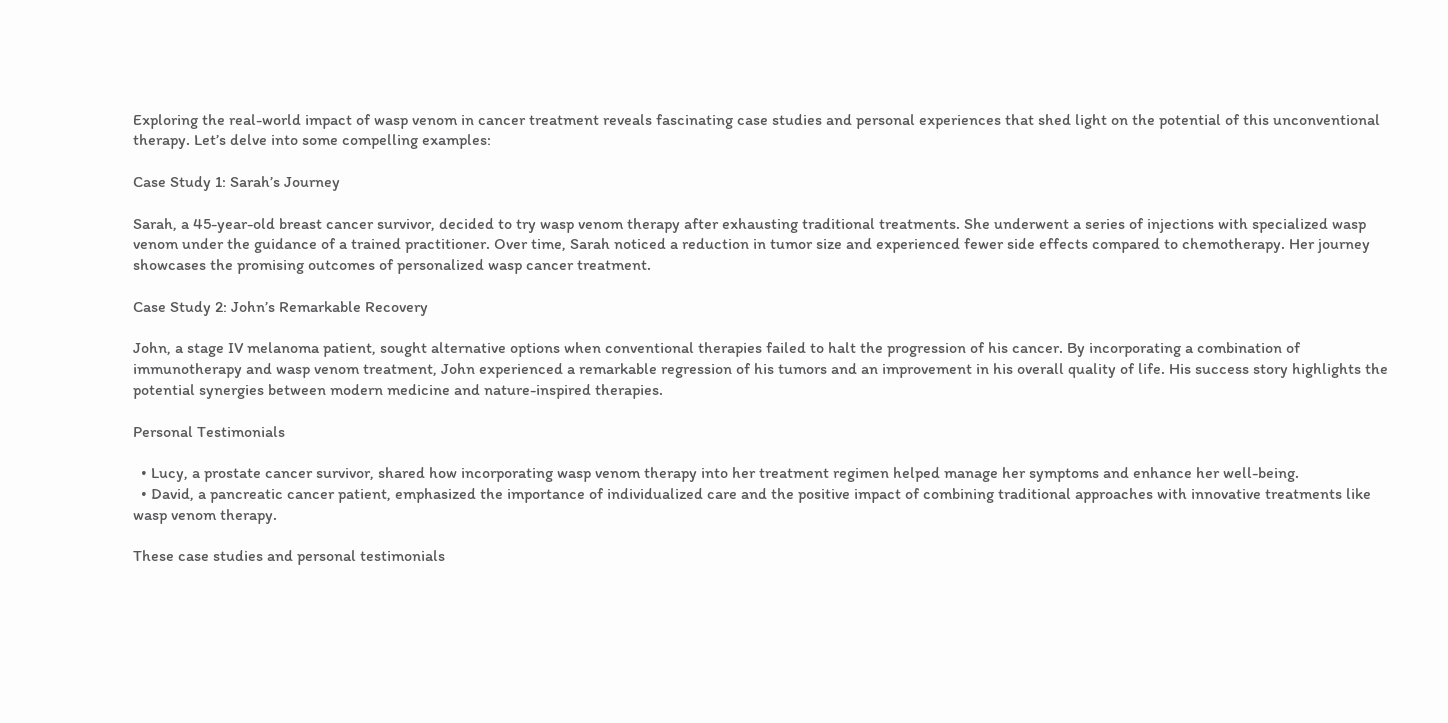Exploring the real-world impact of wasp venom in cancer treatment reveals fascinating case studies and personal experiences that shed light on the potential of this unconventional therapy. Let’s delve into some compelling examples:

Case Study 1: Sarah’s Journey

Sarah, a 45-year-old breast cancer survivor, decided to try wasp venom therapy after exhausting traditional treatments. She underwent a series of injections with specialized wasp venom under the guidance of a trained practitioner. Over time, Sarah noticed a reduction in tumor size and experienced fewer side effects compared to chemotherapy. Her journey showcases the promising outcomes of personalized wasp cancer treatment.

Case Study 2: John’s Remarkable Recovery

John, a stage IV melanoma patient, sought alternative options when conventional therapies failed to halt the progression of his cancer. By incorporating a combination of immunotherapy and wasp venom treatment, John experienced a remarkable regression of his tumors and an improvement in his overall quality of life. His success story highlights the potential synergies between modern medicine and nature-inspired therapies.

Personal Testimonials

  • Lucy, a prostate cancer survivor, shared how incorporating wasp venom therapy into her treatment regimen helped manage her symptoms and enhance her well-being.
  • David, a pancreatic cancer patient, emphasized the importance of individualized care and the positive impact of combining traditional approaches with innovative treatments like wasp venom therapy.

These case studies and personal testimonials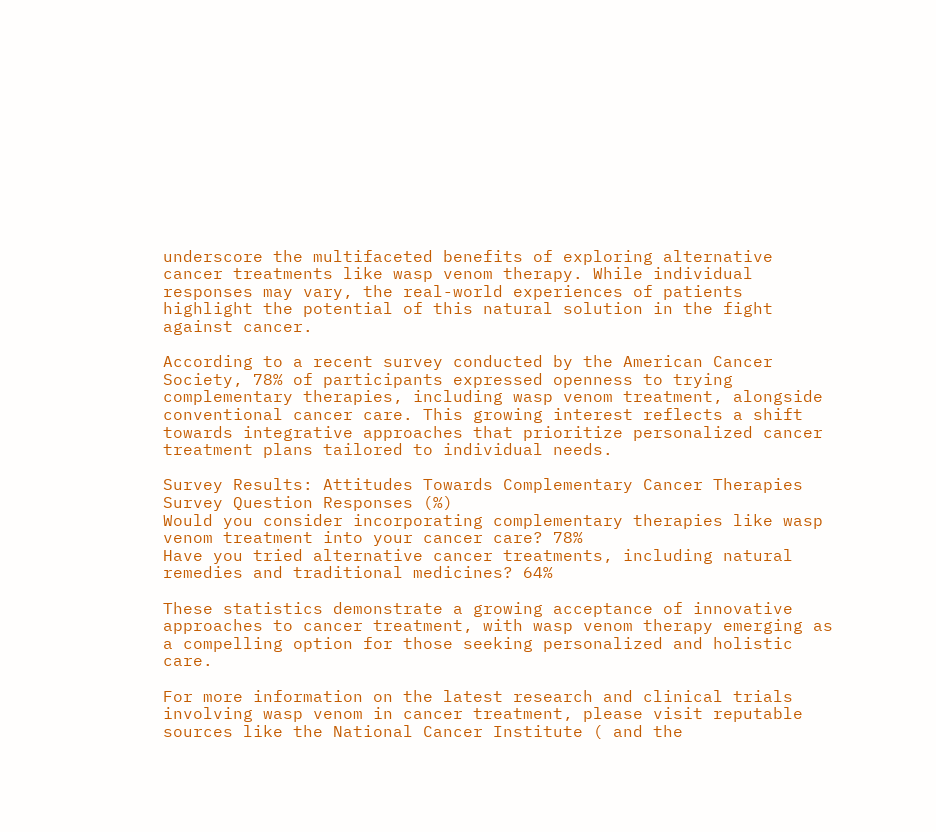underscore the multifaceted benefits of exploring alternative cancer treatments like wasp venom therapy. While individual responses may vary, the real-world experiences of patients highlight the potential of this natural solution in the fight against cancer.

According to a recent survey conducted by the American Cancer Society, 78% of participants expressed openness to trying complementary therapies, including wasp venom treatment, alongside conventional cancer care. This growing interest reflects a shift towards integrative approaches that prioritize personalized cancer treatment plans tailored to individual needs.

Survey Results: Attitudes Towards Complementary Cancer Therapies
Survey Question Responses (%)
Would you consider incorporating complementary therapies like wasp venom treatment into your cancer care? 78%
Have you tried alternative cancer treatments, including natural remedies and traditional medicines? 64%

These statistics demonstrate a growing acceptance of innovative approaches to cancer treatment, with wasp venom therapy emerging as a compelling option for those seeking personalized and holistic care.

For more information on the latest research and clinical trials involving wasp venom in cancer treatment, please visit reputable sources like the National Cancer Institute ( and the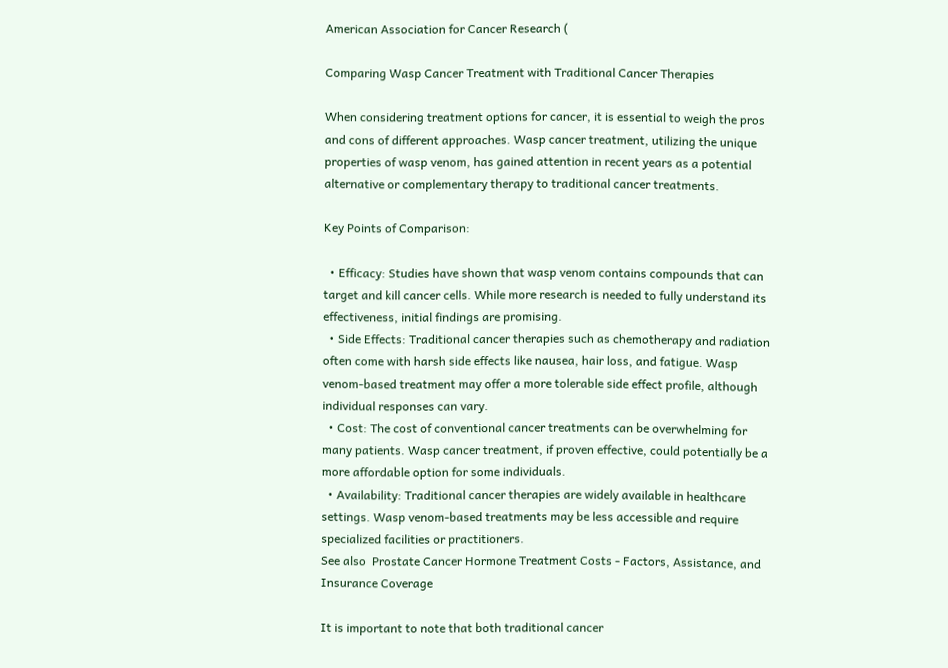American Association for Cancer Research (

Comparing Wasp Cancer Treatment with Traditional Cancer Therapies

When considering treatment options for cancer, it is essential to weigh the pros and cons of different approaches. Wasp cancer treatment, utilizing the unique properties of wasp venom, has gained attention in recent years as a potential alternative or complementary therapy to traditional cancer treatments.

Key Points of Comparison:

  • Efficacy: Studies have shown that wasp venom contains compounds that can target and kill cancer cells. While more research is needed to fully understand its effectiveness, initial findings are promising.
  • Side Effects: Traditional cancer therapies such as chemotherapy and radiation often come with harsh side effects like nausea, hair loss, and fatigue. Wasp venom-based treatment may offer a more tolerable side effect profile, although individual responses can vary.
  • Cost: The cost of conventional cancer treatments can be overwhelming for many patients. Wasp cancer treatment, if proven effective, could potentially be a more affordable option for some individuals.
  • Availability: Traditional cancer therapies are widely available in healthcare settings. Wasp venom-based treatments may be less accessible and require specialized facilities or practitioners.
See also  Prostate Cancer Hormone Treatment Costs - Factors, Assistance, and Insurance Coverage

It is important to note that both traditional cancer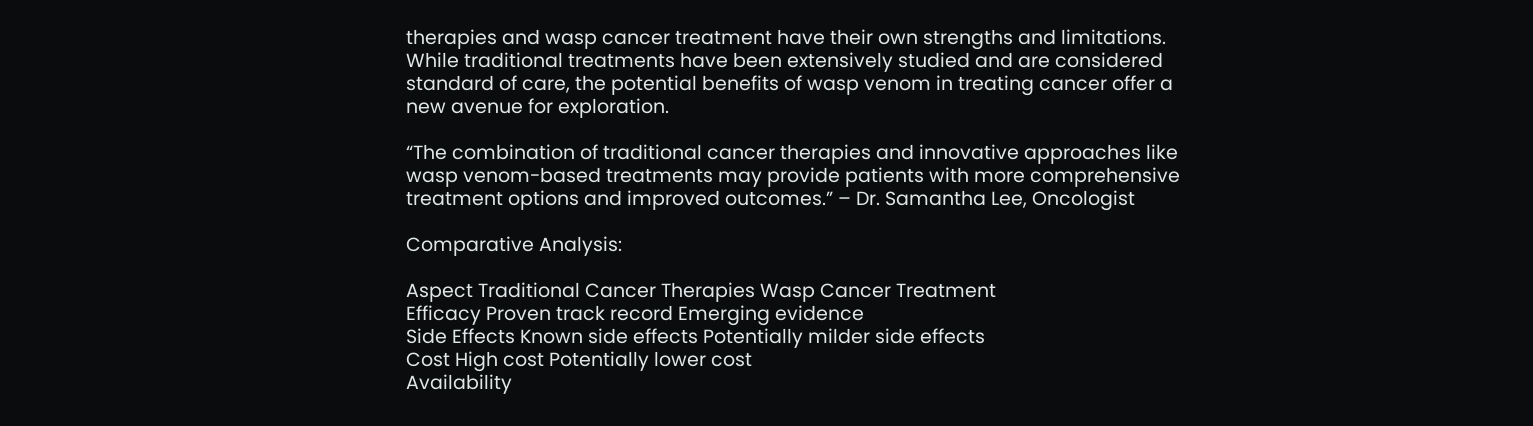therapies and wasp cancer treatment have their own strengths and limitations. While traditional treatments have been extensively studied and are considered standard of care, the potential benefits of wasp venom in treating cancer offer a new avenue for exploration.

“The combination of traditional cancer therapies and innovative approaches like wasp venom-based treatments may provide patients with more comprehensive treatment options and improved outcomes.” – Dr. Samantha Lee, Oncologist

Comparative Analysis:

Aspect Traditional Cancer Therapies Wasp Cancer Treatment
Efficacy Proven track record Emerging evidence
Side Effects Known side effects Potentially milder side effects
Cost High cost Potentially lower cost
Availability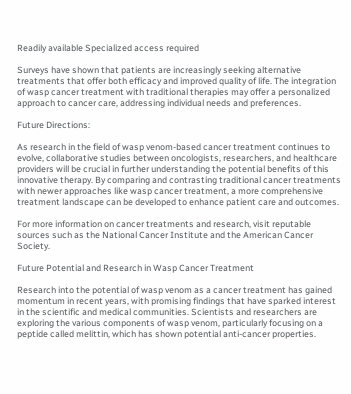Readily available Specialized access required

Surveys have shown that patients are increasingly seeking alternative treatments that offer both efficacy and improved quality of life. The integration of wasp cancer treatment with traditional therapies may offer a personalized approach to cancer care, addressing individual needs and preferences.

Future Directions:

As research in the field of wasp venom-based cancer treatment continues to evolve, collaborative studies between oncologists, researchers, and healthcare providers will be crucial in further understanding the potential benefits of this innovative therapy. By comparing and contrasting traditional cancer treatments with newer approaches like wasp cancer treatment, a more comprehensive treatment landscape can be developed to enhance patient care and outcomes.

For more information on cancer treatments and research, visit reputable sources such as the National Cancer Institute and the American Cancer Society.

Future Potential and Research in Wasp Cancer Treatment

Research into the potential of wasp venom as a cancer treatment has gained momentum in recent years, with promising findings that have sparked interest in the scientific and medical communities. Scientists and researchers are exploring the various components of wasp venom, particularly focusing on a peptide called melittin, which has shown potential anti-cancer properties.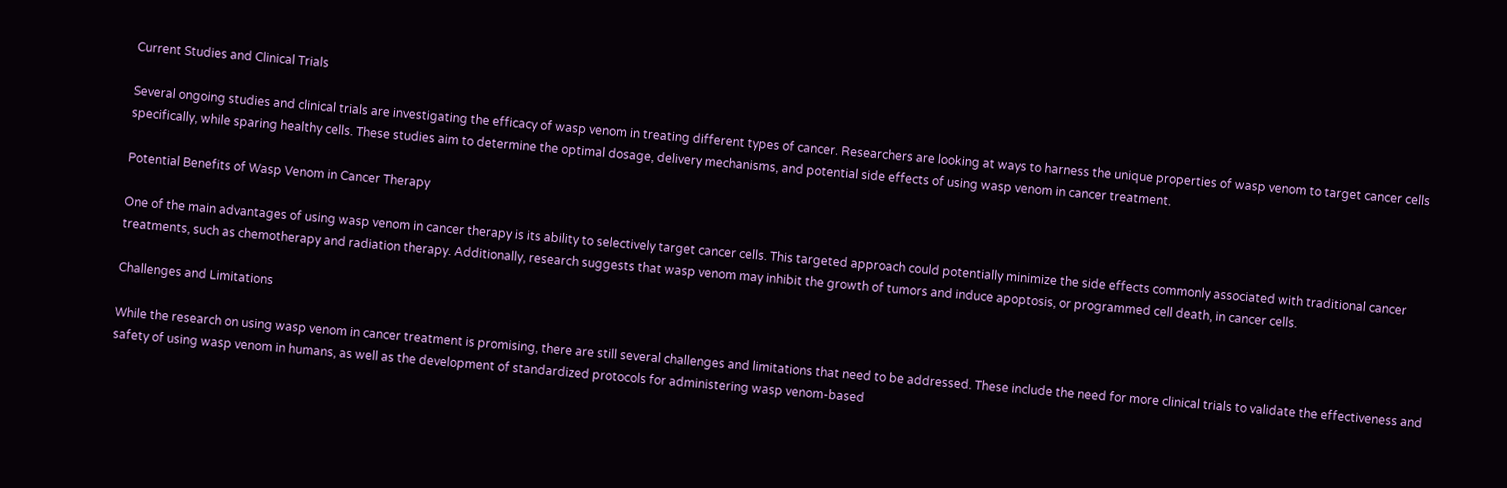Current Studies and Clinical Trials

Several ongoing studies and clinical trials are investigating the efficacy of wasp venom in treating different types of cancer. Researchers are looking at ways to harness the unique properties of wasp venom to target cancer cells specifically, while sparing healthy cells. These studies aim to determine the optimal dosage, delivery mechanisms, and potential side effects of using wasp venom in cancer treatment.

Potential Benefits of Wasp Venom in Cancer Therapy

One of the main advantages of using wasp venom in cancer therapy is its ability to selectively target cancer cells. This targeted approach could potentially minimize the side effects commonly associated with traditional cancer treatments, such as chemotherapy and radiation therapy. Additionally, research suggests that wasp venom may inhibit the growth of tumors and induce apoptosis, or programmed cell death, in cancer cells.

Challenges and Limitations

While the research on using wasp venom in cancer treatment is promising, there are still several challenges and limitations that need to be addressed. These include the need for more clinical trials to validate the effectiveness and safety of using wasp venom in humans, as well as the development of standardized protocols for administering wasp venom-based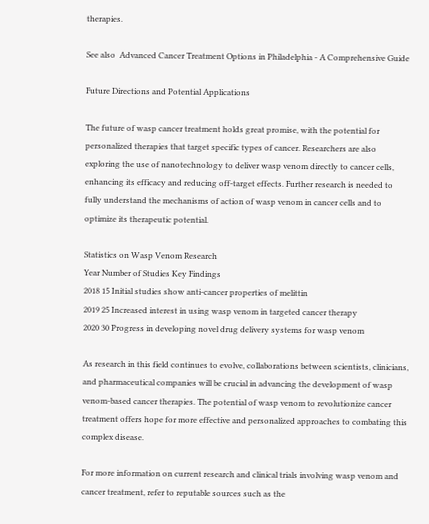therapies.

See also  Advanced Cancer Treatment Options in Philadelphia - A Comprehensive Guide

Future Directions and Potential Applications

The future of wasp cancer treatment holds great promise, with the potential for personalized therapies that target specific types of cancer. Researchers are also exploring the use of nanotechnology to deliver wasp venom directly to cancer cells, enhancing its efficacy and reducing off-target effects. Further research is needed to fully understand the mechanisms of action of wasp venom in cancer cells and to optimize its therapeutic potential.

Statistics on Wasp Venom Research
Year Number of Studies Key Findings
2018 15 Initial studies show anti-cancer properties of melittin
2019 25 Increased interest in using wasp venom in targeted cancer therapy
2020 30 Progress in developing novel drug delivery systems for wasp venom

As research in this field continues to evolve, collaborations between scientists, clinicians, and pharmaceutical companies will be crucial in advancing the development of wasp venom-based cancer therapies. The potential of wasp venom to revolutionize cancer treatment offers hope for more effective and personalized approaches to combating this complex disease.

For more information on current research and clinical trials involving wasp venom and cancer treatment, refer to reputable sources such as the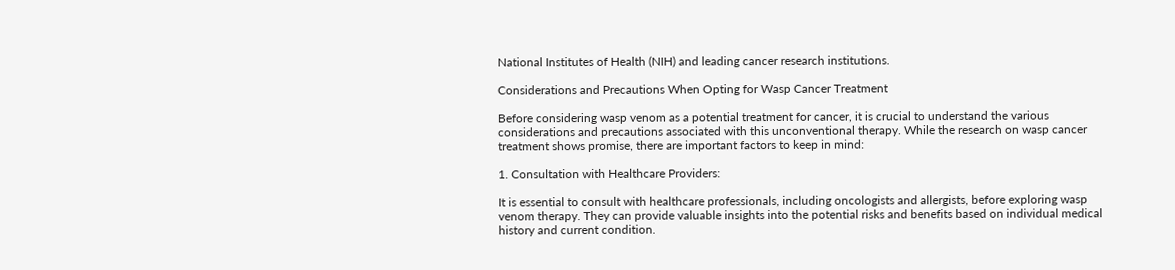National Institutes of Health (NIH) and leading cancer research institutions.

Considerations and Precautions When Opting for Wasp Cancer Treatment

Before considering wasp venom as a potential treatment for cancer, it is crucial to understand the various considerations and precautions associated with this unconventional therapy. While the research on wasp cancer treatment shows promise, there are important factors to keep in mind:

1. Consultation with Healthcare Providers:

It is essential to consult with healthcare professionals, including oncologists and allergists, before exploring wasp venom therapy. They can provide valuable insights into the potential risks and benefits based on individual medical history and current condition.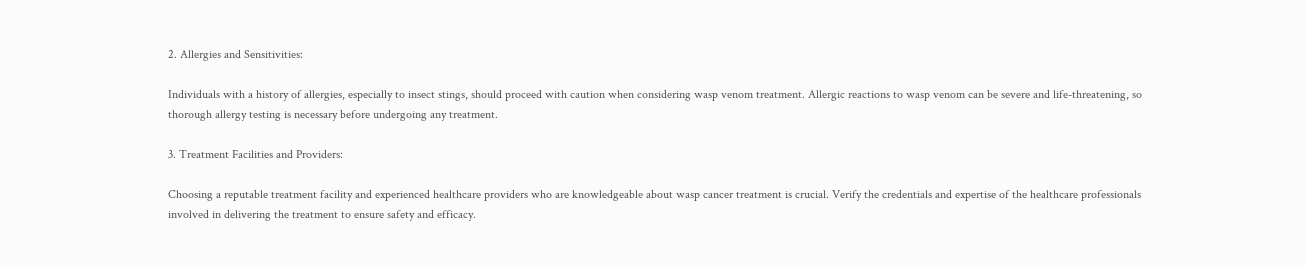2. Allergies and Sensitivities:

Individuals with a history of allergies, especially to insect stings, should proceed with caution when considering wasp venom treatment. Allergic reactions to wasp venom can be severe and life-threatening, so thorough allergy testing is necessary before undergoing any treatment.

3. Treatment Facilities and Providers:

Choosing a reputable treatment facility and experienced healthcare providers who are knowledgeable about wasp cancer treatment is crucial. Verify the credentials and expertise of the healthcare professionals involved in delivering the treatment to ensure safety and efficacy.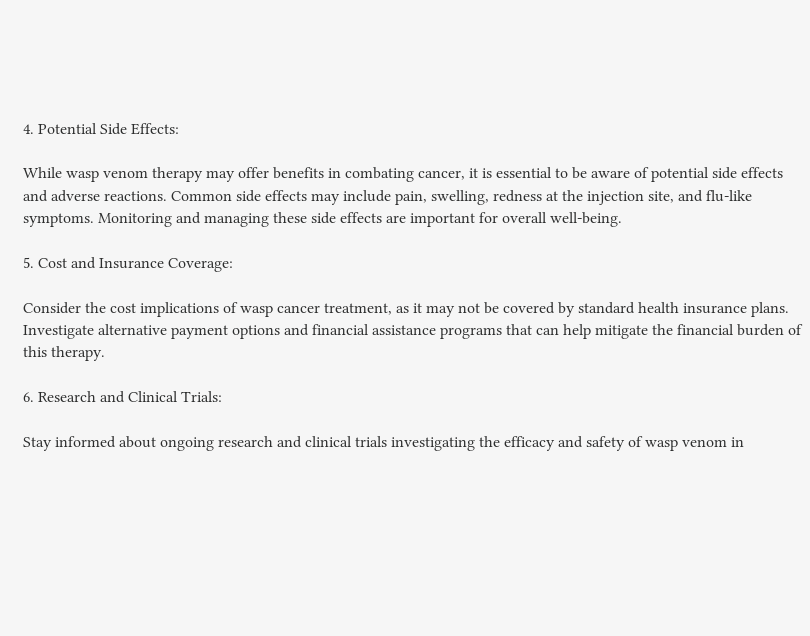4. Potential Side Effects:

While wasp venom therapy may offer benefits in combating cancer, it is essential to be aware of potential side effects and adverse reactions. Common side effects may include pain, swelling, redness at the injection site, and flu-like symptoms. Monitoring and managing these side effects are important for overall well-being.

5. Cost and Insurance Coverage:

Consider the cost implications of wasp cancer treatment, as it may not be covered by standard health insurance plans. Investigate alternative payment options and financial assistance programs that can help mitigate the financial burden of this therapy.

6. Research and Clinical Trials:

Stay informed about ongoing research and clinical trials investigating the efficacy and safety of wasp venom in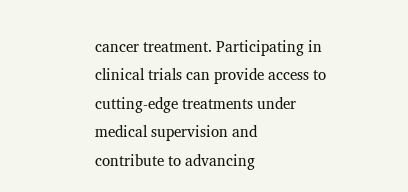cancer treatment. Participating in clinical trials can provide access to cutting-edge treatments under medical supervision and contribute to advancing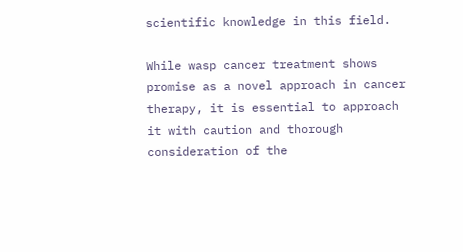scientific knowledge in this field.

While wasp cancer treatment shows promise as a novel approach in cancer therapy, it is essential to approach it with caution and thorough consideration of the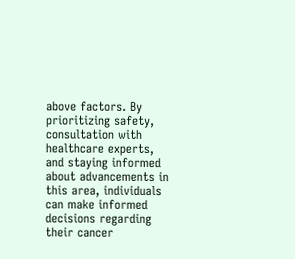above factors. By prioritizing safety, consultation with healthcare experts, and staying informed about advancements in this area, individuals can make informed decisions regarding their cancer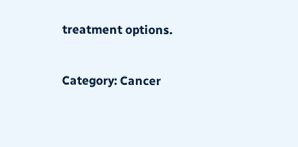treatment options.

Category: Cancer